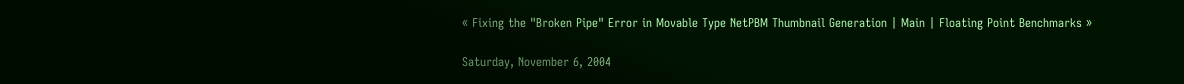« Fixing the "Broken Pipe" Error in Movable Type NetPBM Thumbnail Generation | Main | Floating Point Benchmarks »

Saturday, November 6, 2004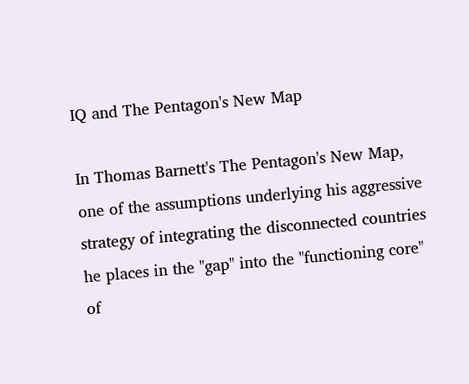IQ and The Pentagon's New Map

In Thomas Barnett's The Pentagon's New Map, one of the assumptions underlying his aggressive strategy of integrating the disconnected countries he places in the "gap" into the "functioning core" of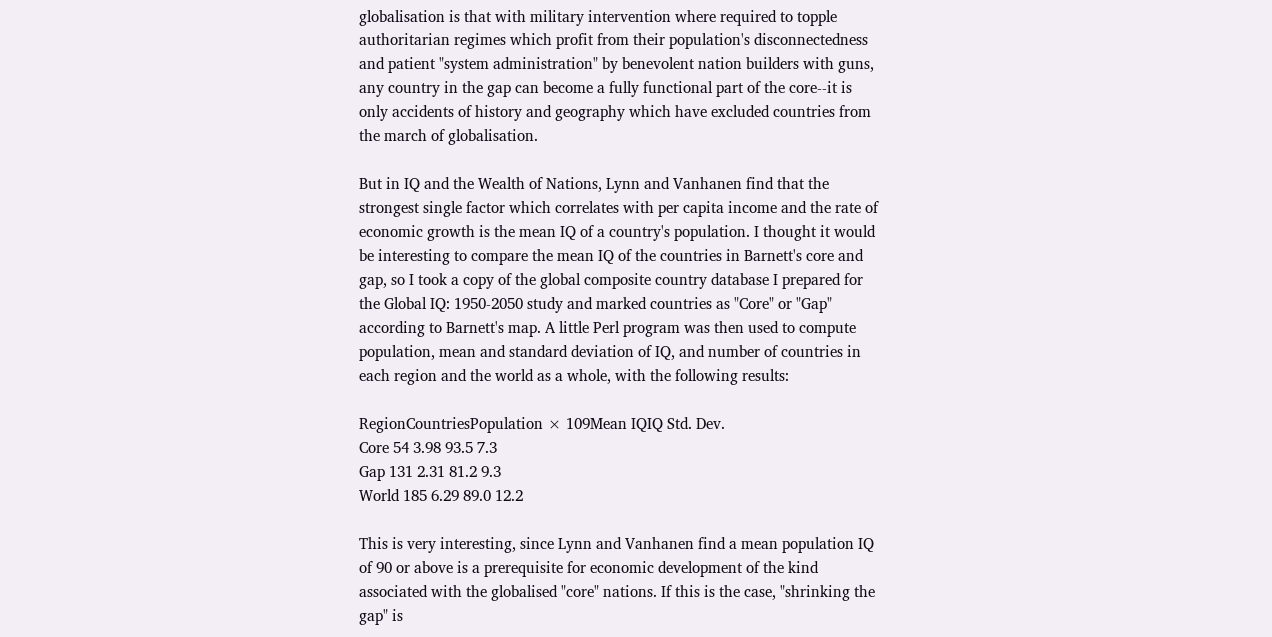globalisation is that with military intervention where required to topple authoritarian regimes which profit from their population's disconnectedness and patient "system administration" by benevolent nation builders with guns, any country in the gap can become a fully functional part of the core--it is only accidents of history and geography which have excluded countries from the march of globalisation.

But in IQ and the Wealth of Nations, Lynn and Vanhanen find that the strongest single factor which correlates with per capita income and the rate of economic growth is the mean IQ of a country's population. I thought it would be interesting to compare the mean IQ of the countries in Barnett's core and gap, so I took a copy of the global composite country database I prepared for the Global IQ: 1950-2050 study and marked countries as "Core" or "Gap" according to Barnett's map. A little Perl program was then used to compute population, mean and standard deviation of IQ, and number of countries in each region and the world as a whole, with the following results:

RegionCountriesPopulation × 109Mean IQIQ Std. Dev.
Core 54 3.98 93.5 7.3
Gap 131 2.31 81.2 9.3
World 185 6.29 89.0 12.2

This is very interesting, since Lynn and Vanhanen find a mean population IQ of 90 or above is a prerequisite for economic development of the kind associated with the globalised "core" nations. If this is the case, "shrinking the gap" is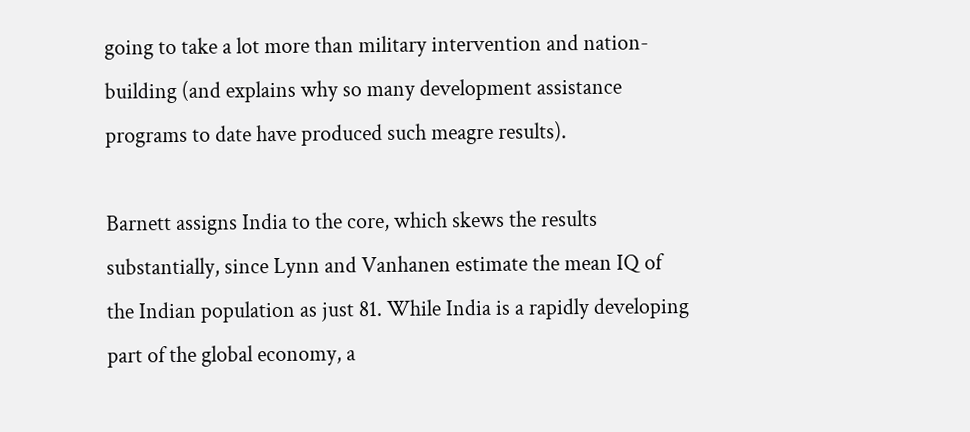going to take a lot more than military intervention and nation-building (and explains why so many development assistance programs to date have produced such meagre results).

Barnett assigns India to the core, which skews the results substantially, since Lynn and Vanhanen estimate the mean IQ of the Indian population as just 81. While India is a rapidly developing part of the global economy, a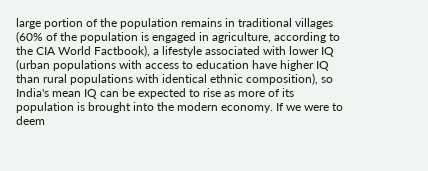large portion of the population remains in traditional villages (60% of the population is engaged in agriculture, according to the CIA World Factbook), a lifestyle associated with lower IQ (urban populations with access to education have higher IQ than rural populations with identical ethnic composition), so India's mean IQ can be expected to rise as more of its population is brought into the modern economy. If we were to deem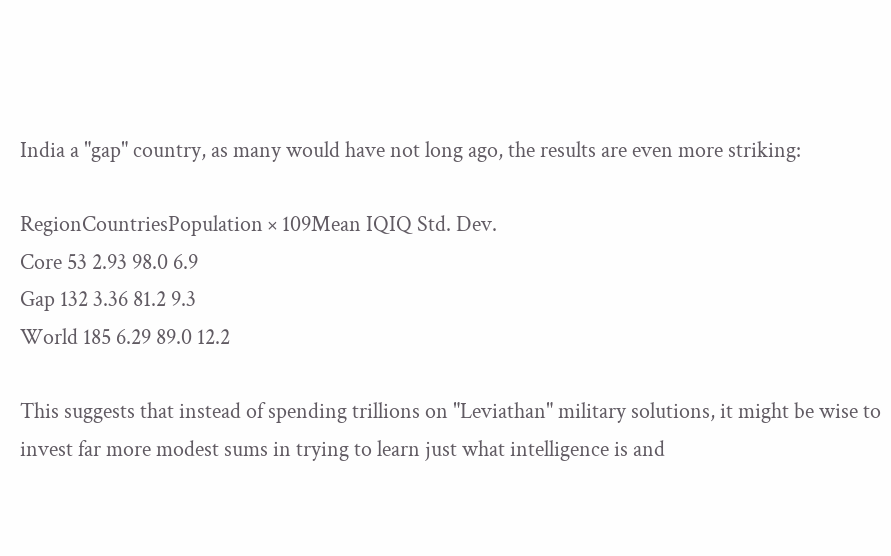India a "gap" country, as many would have not long ago, the results are even more striking:

RegionCountriesPopulation × 109Mean IQIQ Std. Dev.
Core 53 2.93 98.0 6.9
Gap 132 3.36 81.2 9.3
World 185 6.29 89.0 12.2

This suggests that instead of spending trillions on "Leviathan" military solutions, it might be wise to invest far more modest sums in trying to learn just what intelligence is and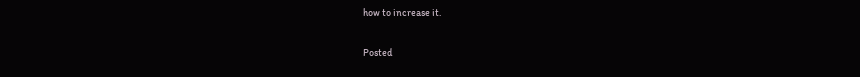how to increase it.

Posted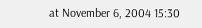at November 6, 2004 15:30